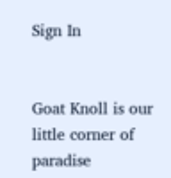Sign In


Goat Knoll is our little corner of paradise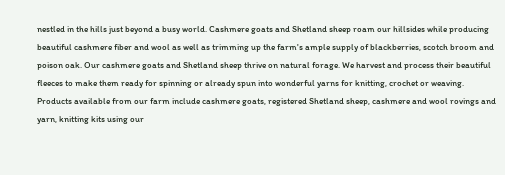nestled in the hills just beyond a busy world. Cashmere goats and Shetland sheep roam our hillsides while producing beautiful cashmere fiber and wool as well as trimming up the farm's ample supply of blackberries, scotch broom and poison oak. Our cashmere goats and Shetland sheep thrive on natural forage. We harvest and process their beautiful fleeces to make them ready for spinning or already spun into wonderful yarns for knitting, crochet or weaving. Products available from our farm include cashmere goats, registered Shetland sheep, cashmere and wool rovings and yarn, knitting kits using our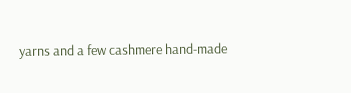yarns and a few cashmere hand-made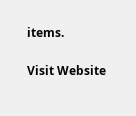items.

Visit Website